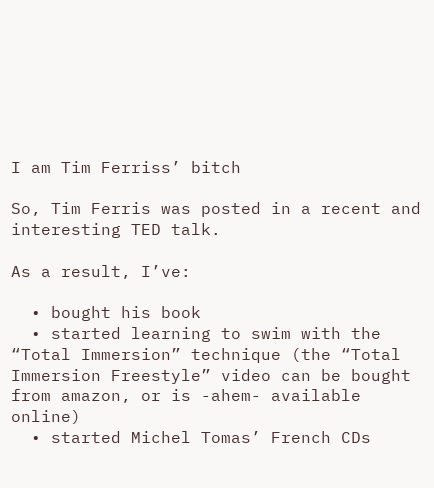I am Tim Ferriss’ bitch

So, Tim Ferris was posted in a recent and interesting TED talk.

As a result, I’ve:

  • bought his book
  • started learning to swim with the “Total Immersion” technique (the “Total Immersion Freestyle” video can be bought from amazon, or is -ahem- available online)
  • started Michel Tomas’ French CDs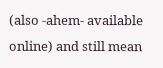(also -ahem- available online) and still mean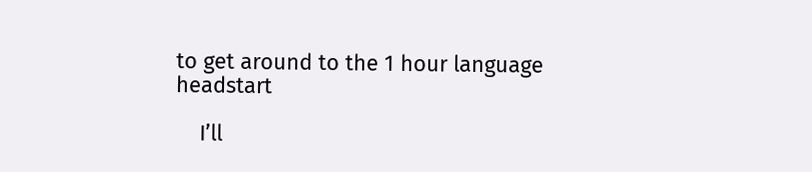to get around to the 1 hour language headstart

    I’ll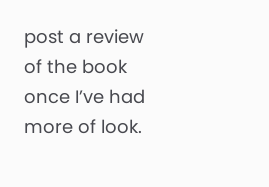post a review of the book once I’ve had more of look.